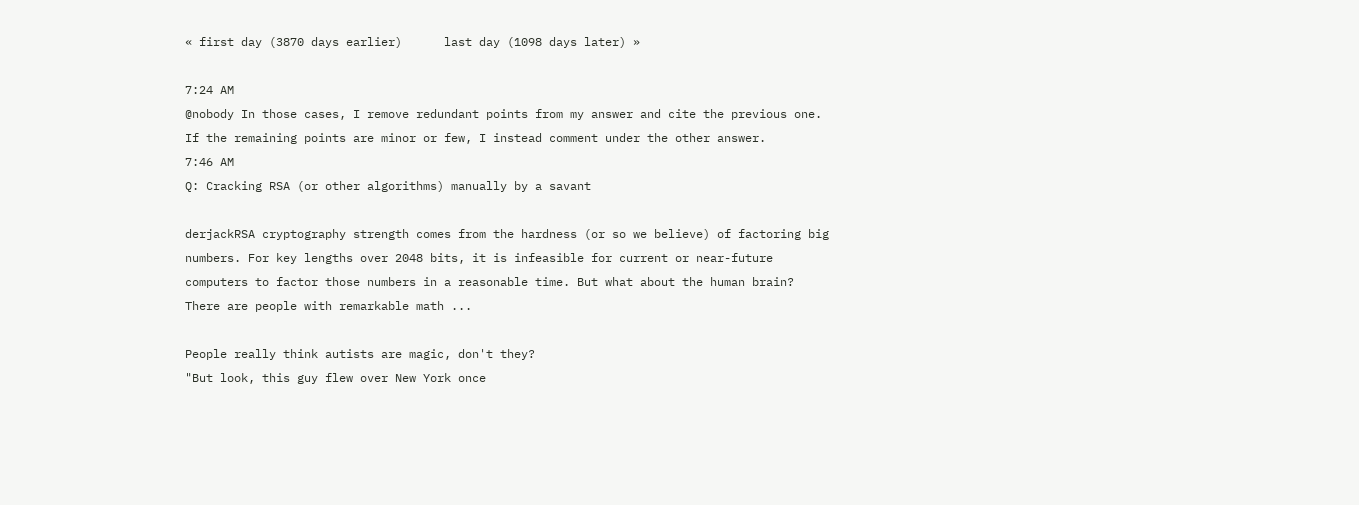« first day (3870 days earlier)      last day (1098 days later) »

7:24 AM
@nobody In those cases, I remove redundant points from my answer and cite the previous one. If the remaining points are minor or few, I instead comment under the other answer.
7:46 AM
Q: Cracking RSA (or other algorithms) manually by a savant

derjackRSA cryptography strength comes from the hardness (or so we believe) of factoring big numbers. For key lengths over 2048 bits, it is infeasible for current or near-future computers to factor those numbers in a reasonable time. But what about the human brain? There are people with remarkable math ...

People really think autists are magic, don't they?
"But look, this guy flew over New York once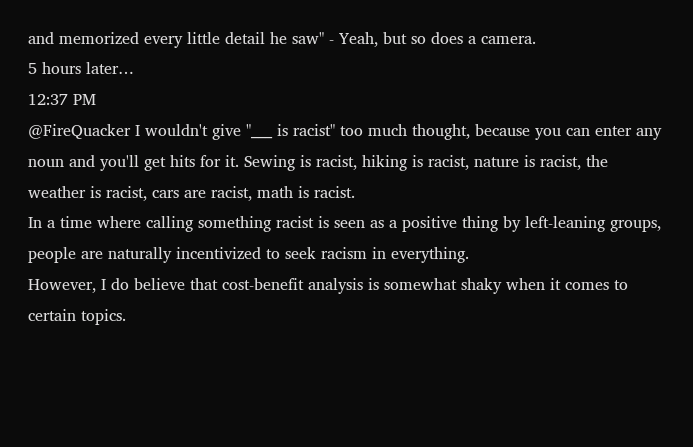and memorized every little detail he saw" - Yeah, but so does a camera.
5 hours later…
12:37 PM
@FireQuacker I wouldn't give "___ is racist" too much thought, because you can enter any noun and you'll get hits for it. Sewing is racist, hiking is racist, nature is racist, the weather is racist, cars are racist, math is racist.
In a time where calling something racist is seen as a positive thing by left-leaning groups, people are naturally incentivized to seek racism in everything.
However, I do believe that cost-benefit analysis is somewhat shaky when it comes to certain topics.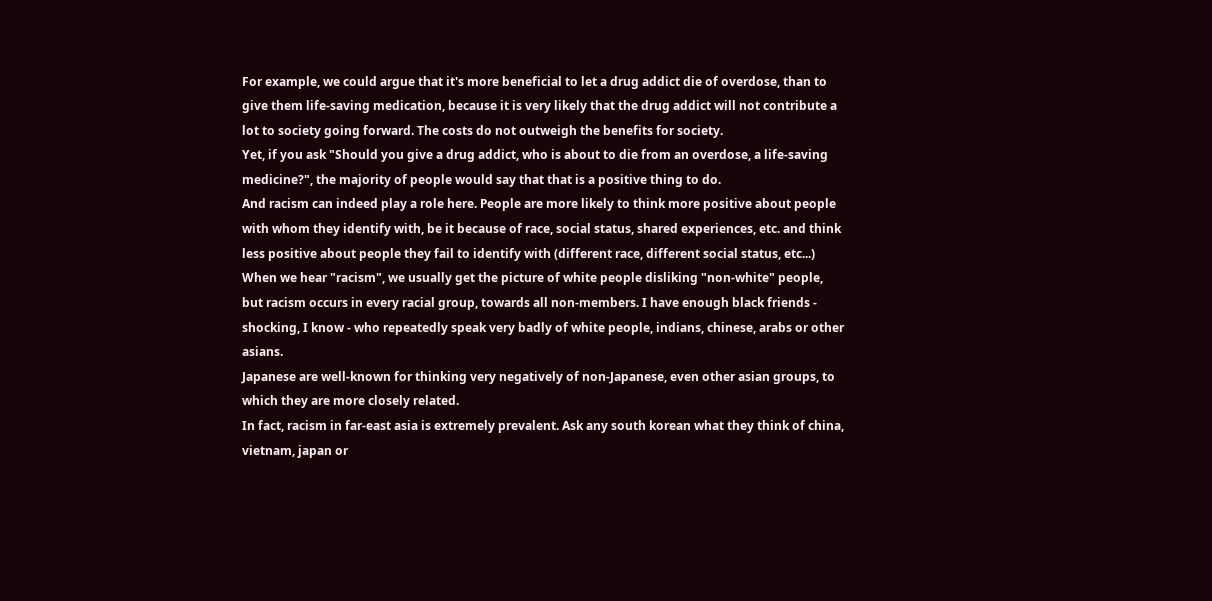For example, we could argue that it's more beneficial to let a drug addict die of overdose, than to give them life-saving medication, because it is very likely that the drug addict will not contribute a lot to society going forward. The costs do not outweigh the benefits for society.
Yet, if you ask "Should you give a drug addict, who is about to die from an overdose, a life-saving medicine?", the majority of people would say that that is a positive thing to do.
And racism can indeed play a role here. People are more likely to think more positive about people with whom they identify with, be it because of race, social status, shared experiences, etc. and think less positive about people they fail to identify with (different race, different social status, etc...)
When we hear "racism", we usually get the picture of white people disliking "non-white" people, but racism occurs in every racial group, towards all non-members. I have enough black friends - shocking, I know - who repeatedly speak very badly of white people, indians, chinese, arabs or other asians.
Japanese are well-known for thinking very negatively of non-Japanese, even other asian groups, to which they are more closely related.
In fact, racism in far-east asia is extremely prevalent. Ask any south korean what they think of china, vietnam, japan or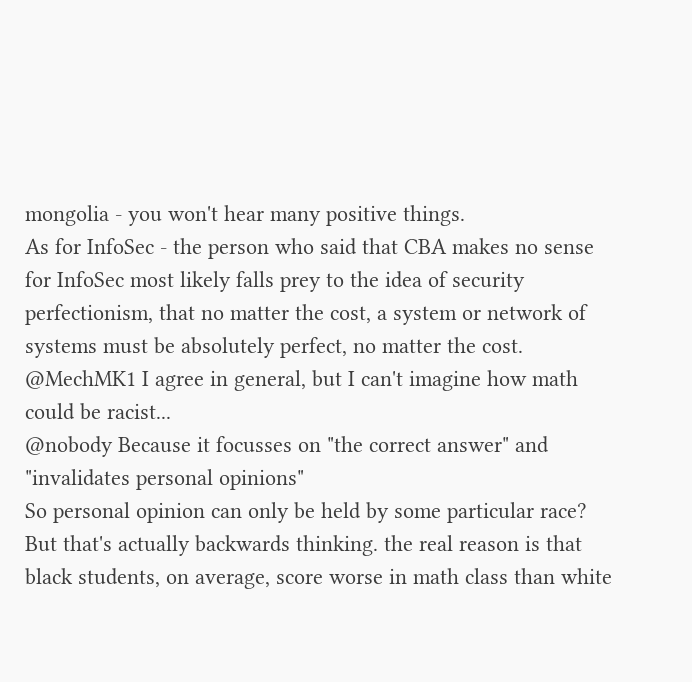mongolia - you won't hear many positive things.
As for InfoSec - the person who said that CBA makes no sense for InfoSec most likely falls prey to the idea of security perfectionism, that no matter the cost, a system or network of systems must be absolutely perfect, no matter the cost.
@MechMK1 I agree in general, but I can't imagine how math could be racist...
@nobody Because it focusses on "the correct answer" and "invalidates personal opinions"
So personal opinion can only be held by some particular race?
But that's actually backwards thinking. the real reason is that black students, on average, score worse in math class than white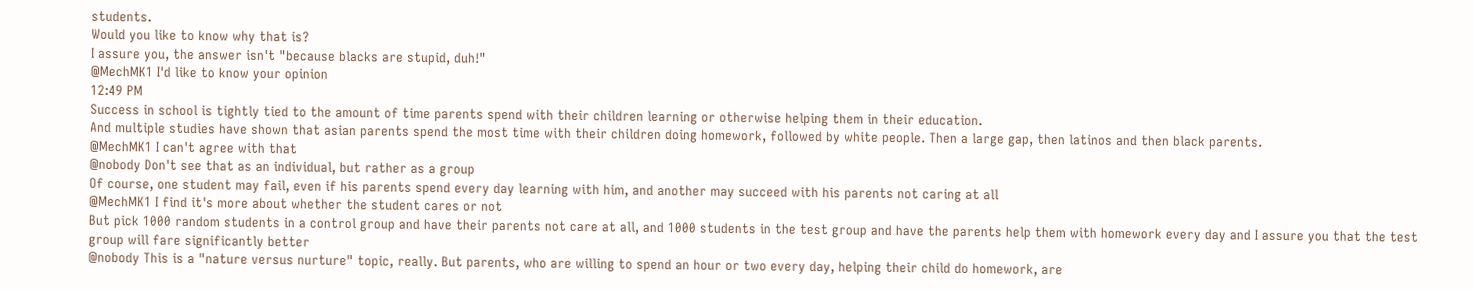students.
Would you like to know why that is?
I assure you, the answer isn't "because blacks are stupid, duh!"
@MechMK1 I'd like to know your opinion
12:49 PM
Success in school is tightly tied to the amount of time parents spend with their children learning or otherwise helping them in their education.
And multiple studies have shown that asian parents spend the most time with their children doing homework, followed by white people. Then a large gap, then latinos and then black parents.
@MechMK1 I can't agree with that
@nobody Don't see that as an individual, but rather as a group
Of course, one student may fail, even if his parents spend every day learning with him, and another may succeed with his parents not caring at all
@MechMK1 I find it's more about whether the student cares or not
But pick 1000 random students in a control group and have their parents not care at all, and 1000 students in the test group and have the parents help them with homework every day and I assure you that the test group will fare significantly better
@nobody This is a "nature versus nurture" topic, really. But parents, who are willing to spend an hour or two every day, helping their child do homework, are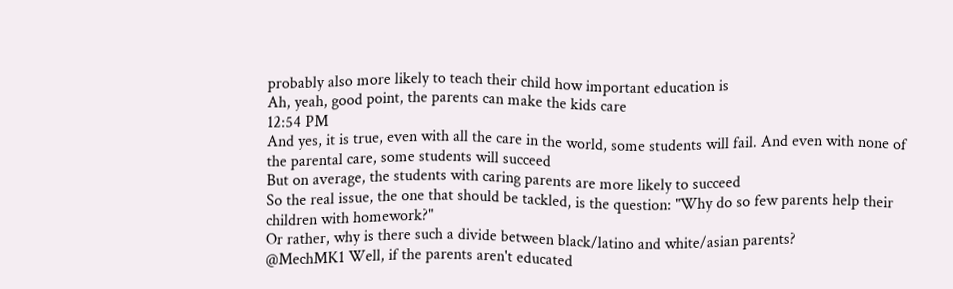probably also more likely to teach their child how important education is
Ah, yeah, good point, the parents can make the kids care
12:54 PM
And yes, it is true, even with all the care in the world, some students will fail. And even with none of the parental care, some students will succeed
But on average, the students with caring parents are more likely to succeed
So the real issue, the one that should be tackled, is the question: "Why do so few parents help their children with homework?"
Or rather, why is there such a divide between black/latino and white/asian parents?
@MechMK1 Well, if the parents aren't educated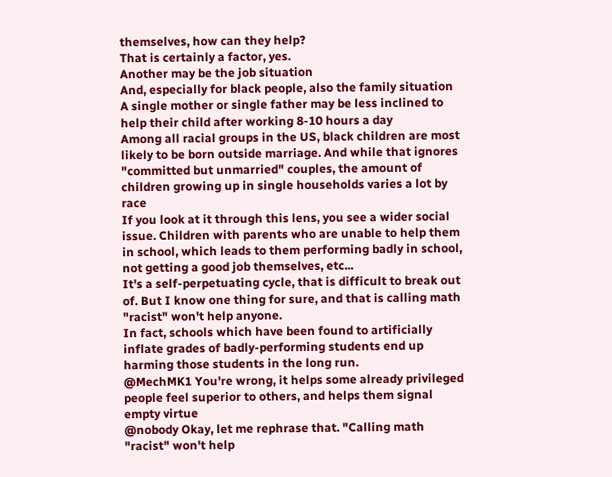themselves, how can they help?
That is certainly a factor, yes.
Another may be the job situation
And, especially for black people, also the family situation
A single mother or single father may be less inclined to help their child after working 8-10 hours a day
Among all racial groups in the US, black children are most likely to be born outside marriage. And while that ignores "committed but unmarried" couples, the amount of children growing up in single households varies a lot by race
If you look at it through this lens, you see a wider social issue. Children with parents who are unable to help them in school, which leads to them performing badly in school, not getting a good job themselves, etc...
It's a self-perpetuating cycle, that is difficult to break out of. But I know one thing for sure, and that is calling math "racist" won't help anyone.
In fact, schools which have been found to artificially inflate grades of badly-performing students end up harming those students in the long run.
@MechMK1 You're wrong, it helps some already privileged people feel superior to others, and helps them signal empty virtue
@nobody Okay, let me rephrase that. "Calling math "racist" won't help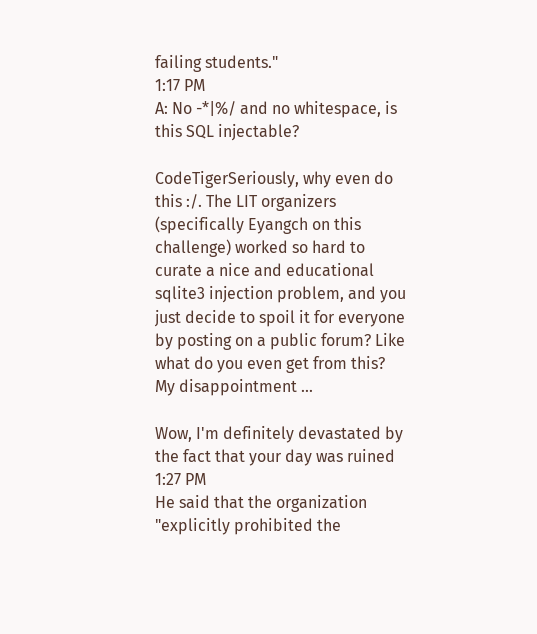failing students."
1:17 PM
A: No -*|%/ and no whitespace, is this SQL injectable?

CodeTigerSeriously, why even do this :/. The LIT organizers (specifically Eyangch on this challenge) worked so hard to curate a nice and educational sqlite3 injection problem, and you just decide to spoil it for everyone by posting on a public forum? Like what do you even get from this? My disappointment ...

Wow, I'm definitely devastated by the fact that your day was ruined
1:27 PM
He said that the organization "explicitly prohibited the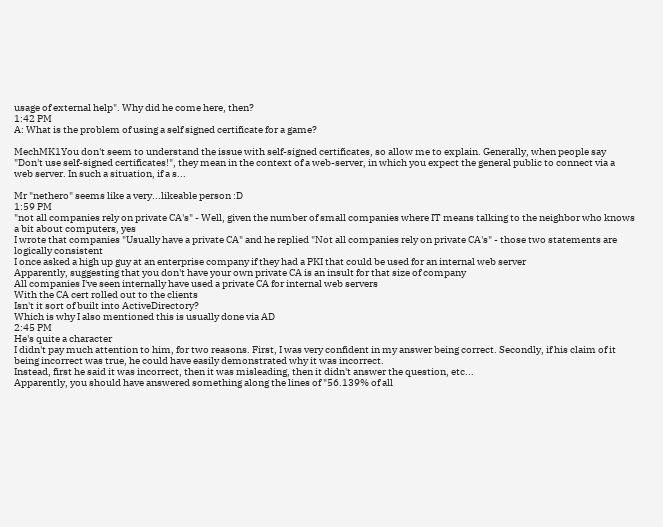usage of external help". Why did he come here, then?
1:42 PM
A: What is the problem of using a self signed certificate for a game?

MechMK1You don't seem to understand the issue with self-signed certificates, so allow me to explain. Generally, when people say "Don't use self-signed certificates!", they mean in the context of a web-server, in which you expect the general public to connect via a web server. In such a situation, if a s...

Mr "nethero" seems like a very...likeable person :D
1:59 PM
"not all companies rely on private CA's" - Well, given the number of small companies where IT means talking to the neighbor who knows a bit about computers, yes
I wrote that companies "Usually have a private CA" and he replied "Not all companies rely on private CA's" - those two statements are logically consistent
I once asked a high up guy at an enterprise company if they had a PKI that could be used for an internal web server
Apparently, suggesting that you don't have your own private CA is an insult for that size of company
All companies I've seen internally have used a private CA for internal web servers
With the CA cert rolled out to the clients
Isn't it sort of built into ActiveDirectory?
Which is why I also mentioned this is usually done via AD
2:45 PM
He's quite a character
I didn't pay much attention to him, for two reasons. First, I was very confident in my answer being correct. Secondly, if his claim of it being incorrect was true, he could have easily demonstrated why it was incorrect.
Instead, first he said it was incorrect, then it was misleading, then it didn't answer the question, etc...
Apparently, you should have answered something along the lines of "56.139% of all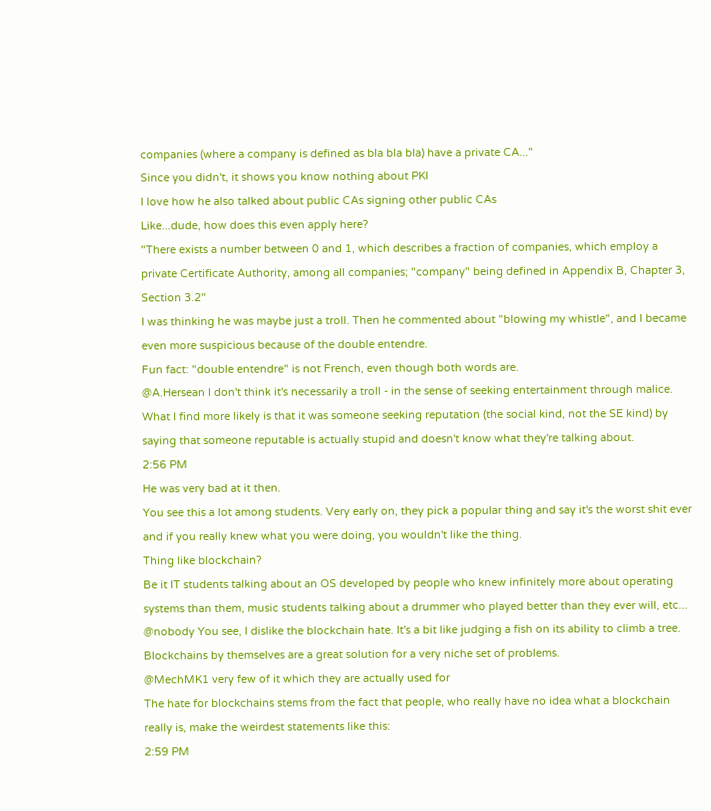companies (where a company is defined as bla bla bla) have a private CA..."
Since you didn't, it shows you know nothing about PKI
I love how he also talked about public CAs signing other public CAs
Like...dude, how does this even apply here?
"There exists a number between 0 and 1, which describes a fraction of companies, which employ a private Certificate Authority, among all companies; "company" being defined in Appendix B, Chapter 3, Section 3.2"
I was thinking he was maybe just a troll. Then he commented about "blowing my whistle", and I became even more suspicious because of the double entendre.
Fun fact: "double entendre" is not French, even though both words are.
@A.Hersean I don't think it's necessarily a troll - in the sense of seeking entertainment through malice.
What I find more likely is that it was someone seeking reputation (the social kind, not the SE kind) by saying that someone reputable is actually stupid and doesn't know what they're talking about.
2:56 PM
He was very bad at it then.
You see this a lot among students. Very early on, they pick a popular thing and say it's the worst shit ever and if you really knew what you were doing, you wouldn't like the thing.
Thing like blockchain?
Be it IT students talking about an OS developed by people who knew infinitely more about operating systems than them, music students talking about a drummer who played better than they ever will, etc...
@nobody You see, I dislike the blockchain hate. It's a bit like judging a fish on its ability to climb a tree.
Blockchains by themselves are a great solution for a very niche set of problems.
@MechMK1 very few of it which they are actually used for
The hate for blockchains stems from the fact that people, who really have no idea what a blockchain really is, make the weirdest statements like this:
2:59 PM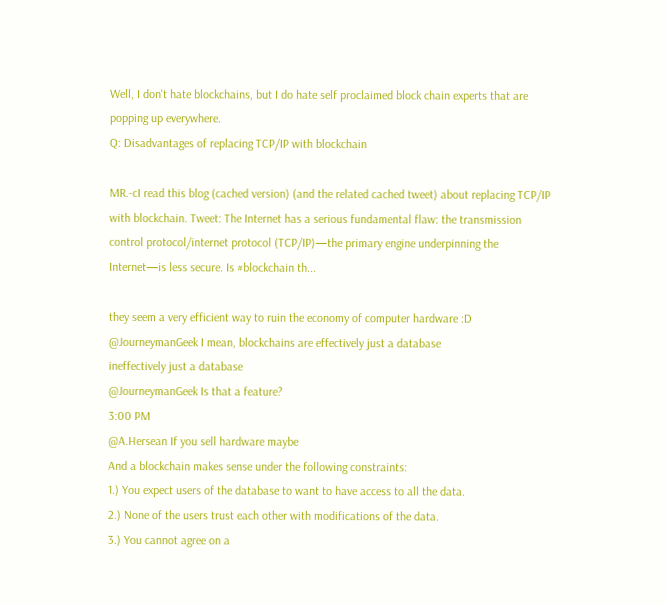Well, I don't hate blockchains, but I do hate self proclaimed block chain experts that are popping up everywhere.
Q: Disadvantages of replacing TCP/IP with blockchain

MR.-cI read this blog (cached version) (and the related cached tweet) about replacing TCP/IP with blockchain. Tweet: The Internet has a serious fundamental flaw: the transmission control protocol/internet protocol (TCP/IP)—the primary engine underpinning the Internet—is less secure. Is #blockchain th...

they seem a very efficient way to ruin the economy of computer hardware :D
@JourneymanGeek I mean, blockchains are effectively just a database
ineffectively just a database
@JourneymanGeek Is that a feature?
3:00 PM
@A.Hersean If you sell hardware maybe
And a blockchain makes sense under the following constraints:
1.) You expect users of the database to want to have access to all the data.
2.) None of the users trust each other with modifications of the data.
3.) You cannot agree on a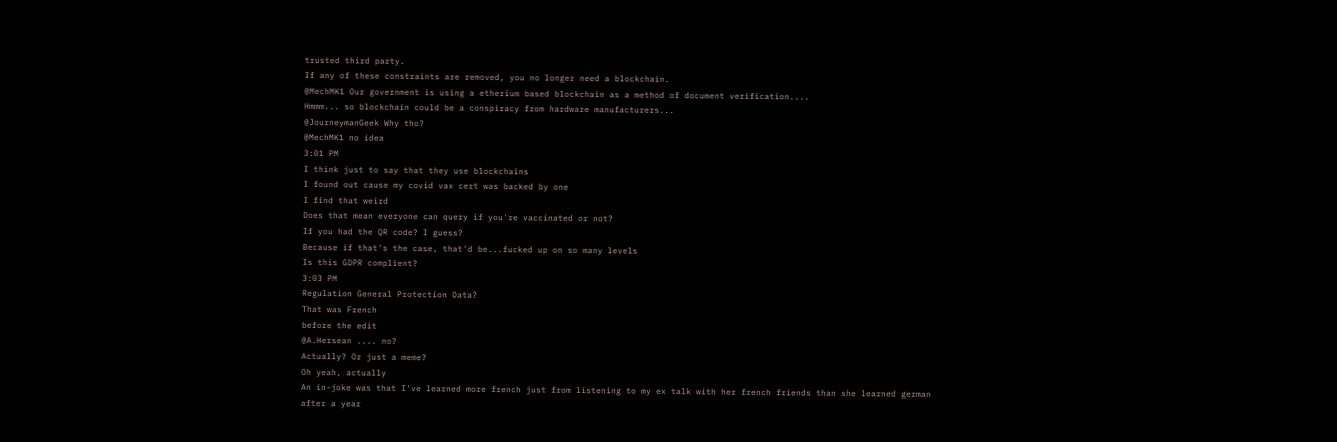trusted third party.
If any of these constraints are removed, you no longer need a blockchain.
@MechMK1 Our government is using a etherium based blockchain as a method of document verification....
Hmmm... so blockchain could be a conspiracy from hardware manufacturers...
@JourneymanGeek Why tho?
@MechMK1 no idea
3:01 PM
I think just to say that they use blockchains
I found out cause my covid vax cert was backed by one
I find that weird
Does that mean everyone can query if you're vaccinated or not?
If you had the QR code? I guess?
Because if that's the case, that'd be...fucked up on so many levels
Is this GDPR complient?
3:03 PM
Regulation General Protection Data?
That was French
before the edit
@A.Hersean .... no?
Actually? Or just a meme?
Oh yeah, actually
An in-joke was that I've learned more french just from listening to my ex talk with her french friends than she learned german after a year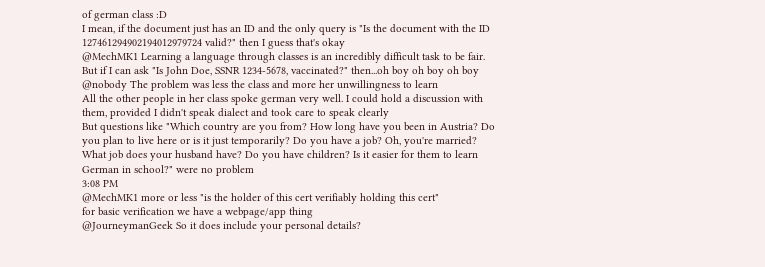of german class :D
I mean, if the document just has an ID and the only query is "Is the document with the ID 127461294902194012979724 valid?" then I guess that's okay
@MechMK1 Learning a language through classes is an incredibly difficult task to be fair.
But if I can ask "Is John Doe, SSNR 1234-5678, vaccinated?" then...oh boy oh boy oh boy
@nobody The problem was less the class and more her unwillingness to learn
All the other people in her class spoke german very well. I could hold a discussion with them, provided I didn't speak dialect and took care to speak clearly
But questions like "Which country are you from? How long have you been in Austria? Do you plan to live here or is it just temporarily? Do you have a job? Oh, you're married? What job does your husband have? Do you have children? Is it easier for them to learn German in school?" were no problem
3:08 PM
@MechMK1 more or less "is the holder of this cert verifiably holding this cert"
for basic verification we have a webpage/app thing
@JourneymanGeek So it does include your personal details?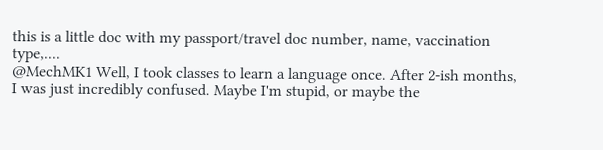this is a little doc with my passport/travel doc number, name, vaccination type,....
@MechMK1 Well, I took classes to learn a language once. After 2-ish months, I was just incredibly confused. Maybe I'm stupid, or maybe the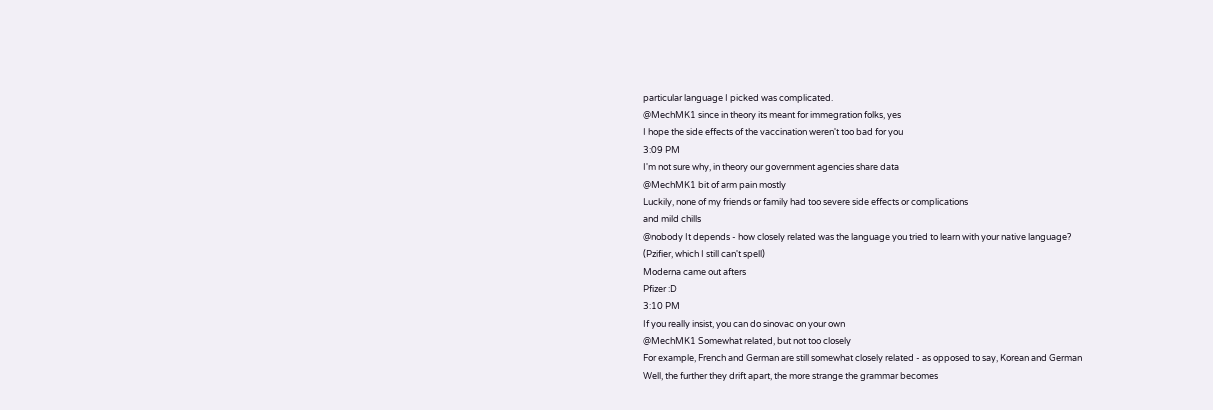particular language I picked was complicated.
@MechMK1 since in theory its meant for immegration folks, yes
I hope the side effects of the vaccination weren't too bad for you
3:09 PM
I'm not sure why, in theory our government agencies share data
@MechMK1 bit of arm pain mostly
Luckily, none of my friends or family had too severe side effects or complications
and mild chills
@nobody It depends - how closely related was the language you tried to learn with your native language?
(Pzifier, which I still can't spell)
Moderna came out afters
Pfizer :D
3:10 PM
If you really insist, you can do sinovac on your own
@MechMK1 Somewhat related, but not too closely
For example, French and German are still somewhat closely related - as opposed to say, Korean and German
Well, the further they drift apart, the more strange the grammar becomes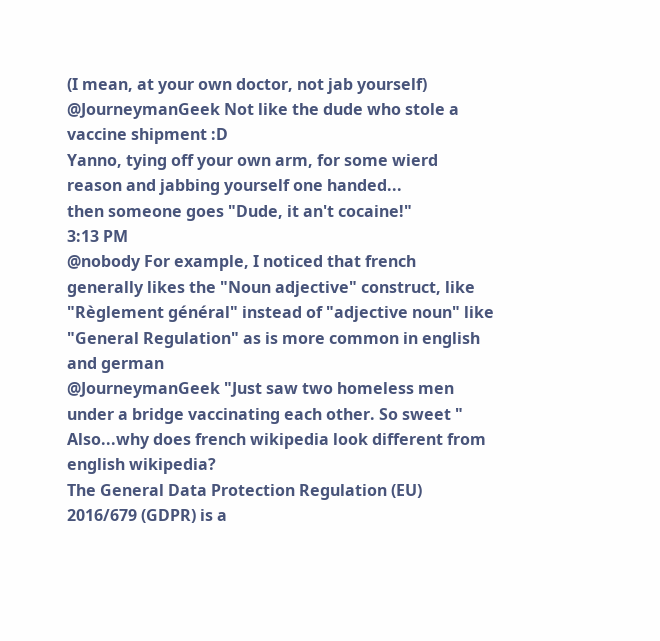(I mean, at your own doctor, not jab yourself)
@JourneymanGeek Not like the dude who stole a vaccine shipment :D
Yanno, tying off your own arm, for some wierd reason and jabbing yourself one handed...
then someone goes "Dude, it an't cocaine!"
3:13 PM
@nobody For example, I noticed that french generally likes the "Noun adjective" construct, like "Règlement général" instead of "adjective noun" like "General Regulation" as is more common in english and german
@JourneymanGeek "Just saw two homeless men under a bridge vaccinating each other. So sweet "
Also...why does french wikipedia look different from english wikipedia?
The General Data Protection Regulation (EU) 2016/679 (GDPR) is a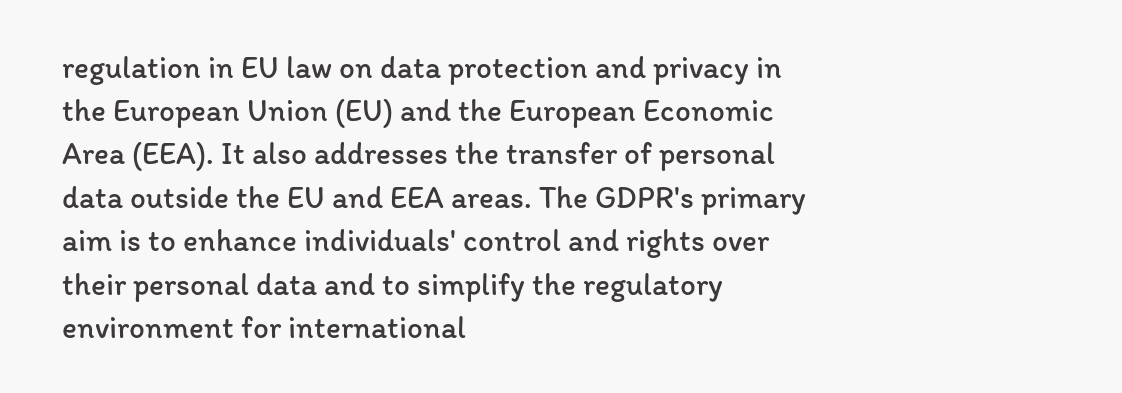regulation in EU law on data protection and privacy in the European Union (EU) and the European Economic Area (EEA). It also addresses the transfer of personal data outside the EU and EEA areas. The GDPR's primary aim is to enhance individuals' control and rights over their personal data and to simplify the regulatory environment for international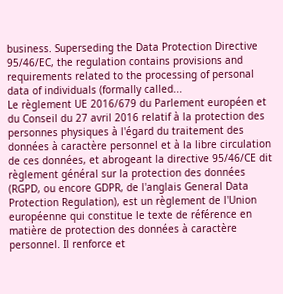business. Superseding the Data Protection Directive 95/46/EC, the regulation contains provisions and requirements related to the processing of personal data of individuals (formally called...
Le règlement UE 2016/679 du Parlement européen et du Conseil du 27 avril 2016 relatif à la protection des personnes physiques à l'égard du traitement des données à caractère personnel et à la libre circulation de ces données, et abrogeant la directive 95/46/CE dit règlement général sur la protection des données (RGPD, ou encore GDPR, de l'anglais General Data Protection Regulation), est un règlement de l'Union européenne qui constitue le texte de référence en matière de protection des données à caractère personnel. Il renforce et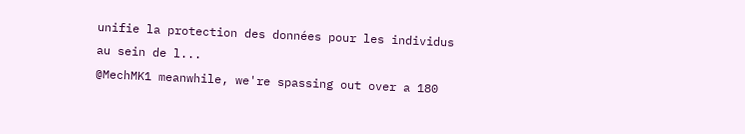unifie la protection des données pour les individus au sein de l...
@MechMK1 meanwhile, we're spassing out over a 180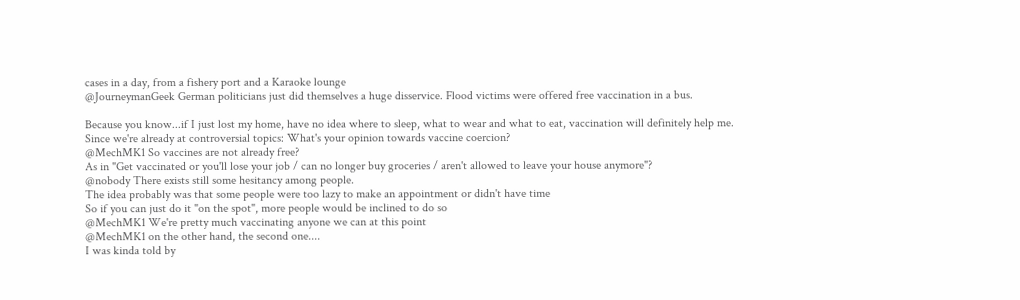cases in a day, from a fishery port and a Karaoke lounge
@JourneymanGeek German politicians just did themselves a huge disservice. Flood victims were offered free vaccination in a bus.

Because you know...if I just lost my home, have no idea where to sleep, what to wear and what to eat, vaccination will definitely help me.
Since we're already at controversial topics: What's your opinion towards vaccine coercion?
@MechMK1 So vaccines are not already free?
As in "Get vaccinated or you'll lose your job / can no longer buy groceries / aren't allowed to leave your house anymore"?
@nobody There exists still some hesitancy among people.
The idea probably was that some people were too lazy to make an appointment or didn't have time
So if you can just do it "on the spot", more people would be inclined to do so
@MechMK1 We're pretty much vaccinating anyone we can at this point
@MechMK1 on the other hand, the second one....
I was kinda told by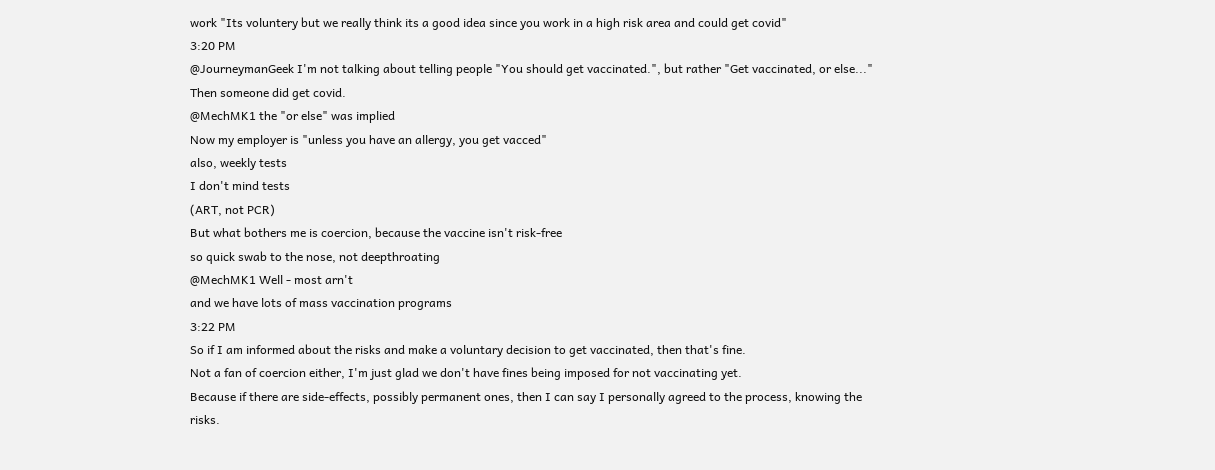work "Its voluntery but we really think its a good idea since you work in a high risk area and could get covid"
3:20 PM
@JourneymanGeek I'm not talking about telling people "You should get vaccinated.", but rather "Get vaccinated, or else..."
Then someone did get covid.
@MechMK1 the "or else" was implied
Now my employer is "unless you have an allergy, you get vacced"
also, weekly tests
I don't mind tests
(ART, not PCR)
But what bothers me is coercion, because the vaccine isn't risk-free
so quick swab to the nose, not deepthroating
@MechMK1 Well - most arn't
and we have lots of mass vaccination programs
3:22 PM
So if I am informed about the risks and make a voluntary decision to get vaccinated, then that's fine.
Not a fan of coercion either, I'm just glad we don't have fines being imposed for not vaccinating yet.
Because if there are side-effects, possibly permanent ones, then I can say I personally agreed to the process, knowing the risks.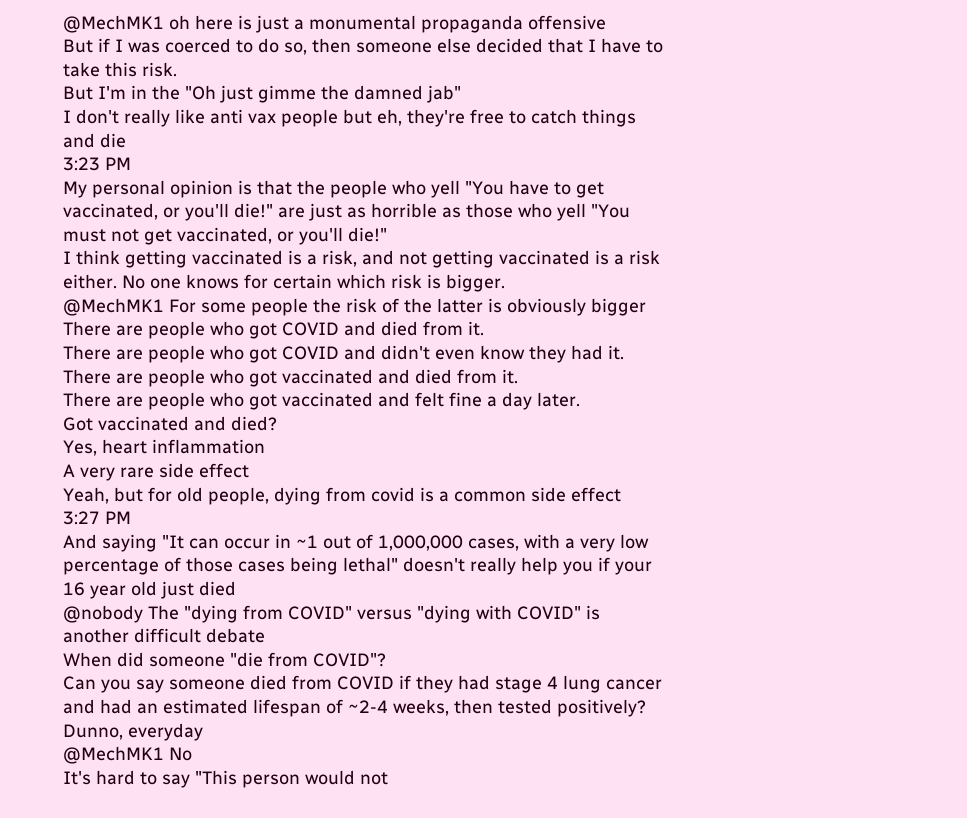@MechMK1 oh here is just a monumental propaganda offensive
But if I was coerced to do so, then someone else decided that I have to take this risk.
But I'm in the "Oh just gimme the damned jab"
I don't really like anti vax people but eh, they're free to catch things and die
3:23 PM
My personal opinion is that the people who yell "You have to get vaccinated, or you'll die!" are just as horrible as those who yell "You must not get vaccinated, or you'll die!"
I think getting vaccinated is a risk, and not getting vaccinated is a risk either. No one knows for certain which risk is bigger.
@MechMK1 For some people the risk of the latter is obviously bigger
There are people who got COVID and died from it.
There are people who got COVID and didn't even know they had it.
There are people who got vaccinated and died from it.
There are people who got vaccinated and felt fine a day later.
Got vaccinated and died?
Yes, heart inflammation
A very rare side effect
Yeah, but for old people, dying from covid is a common side effect
3:27 PM
And saying "It can occur in ~1 out of 1,000,000 cases, with a very low percentage of those cases being lethal" doesn't really help you if your 16 year old just died
@nobody The "dying from COVID" versus "dying with COVID" is another difficult debate
When did someone "die from COVID"?
Can you say someone died from COVID if they had stage 4 lung cancer and had an estimated lifespan of ~2-4 weeks, then tested positively?
Dunno, everyday
@MechMK1 No
It's hard to say "This person would not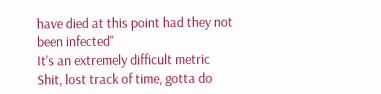have died at this point had they not been infected"
It's an extremely difficult metric
Shit, lost track of time, gotta do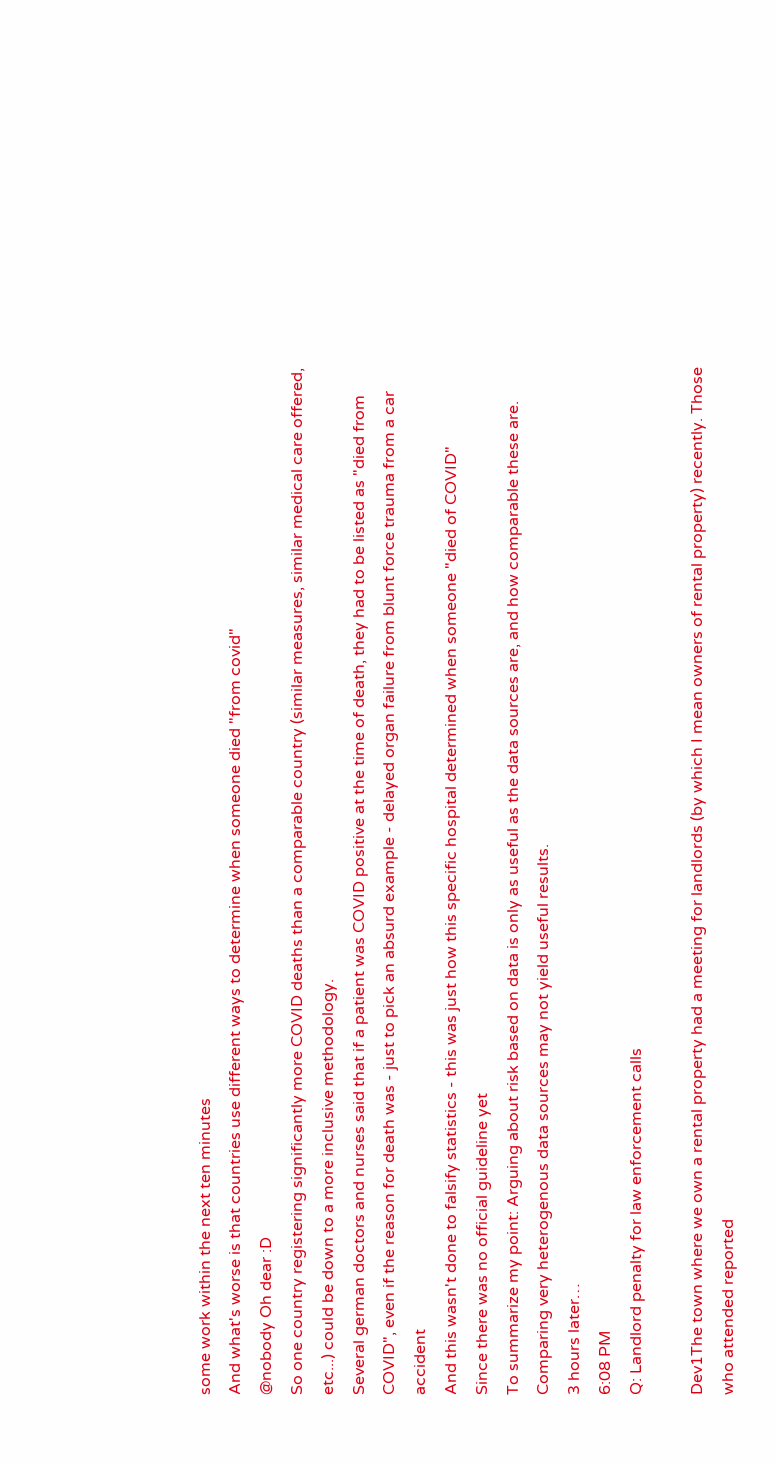some work within the next ten minutes
And what's worse is that countries use different ways to determine when someone died "from covid"
@nobody Oh dear :D
So one country registering significantly more COVID deaths than a comparable country (similar measures, similar medical care offered, etc...) could be down to a more inclusive methodology.
Several german doctors and nurses said that if a patient was COVID positive at the time of death, they had to be listed as "died from COVID", even if the reason for death was - just to pick an absurd example - delayed organ failure from blunt force trauma from a car accident
And this wasn't done to falsify statistics - this was just how this specific hospital determined when someone "died of COVID"
Since there was no official guideline yet
To summarize my point: Arguing about risk based on data is only as useful as the data sources are, and how comparable these are. Comparing very heterogenous data sources may not yield useful results.
3 hours later…
6:08 PM
Q: Landlord penalty for law enforcement calls

Dev1The town where we own a rental property had a meeting for landlords (by which I mean owners of rental property) recently. Those who attended reported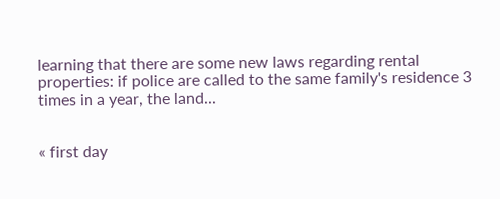learning that there are some new laws regarding rental properties: if police are called to the same family's residence 3 times in a year, the land...


« first day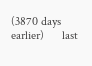(3870 days earlier)      last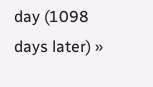day (1098 days later) »